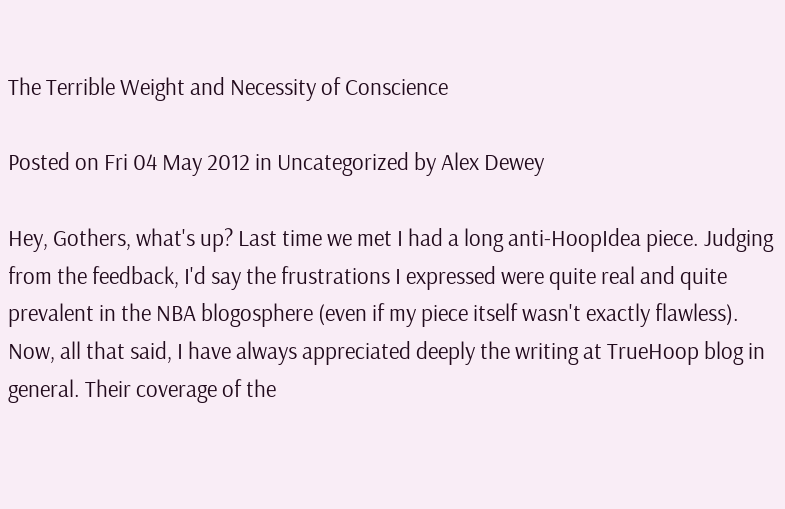The Terrible Weight and Necessity of Conscience

Posted on Fri 04 May 2012 in Uncategorized by Alex Dewey

Hey, Gothers, what's up? Last time we met I had a long anti-HoopIdea piece. Judging from the feedback, I'd say the frustrations I expressed were quite real and quite prevalent in the NBA blogosphere (even if my piece itself wasn't exactly flawless). Now, all that said, I have always appreciated deeply the writing at TrueHoop blog in general. Their coverage of the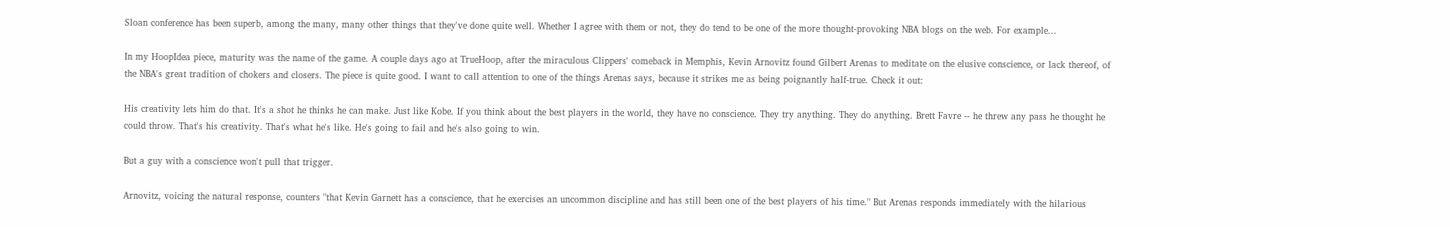Sloan conference has been superb, among the many, many other things that they've done quite well. Whether I agree with them or not, they do tend to be one of the more thought-provoking NBA blogs on the web. For example...

In my HoopIdea piece, maturity was the name of the game. A couple days ago at TrueHoop, after the miraculous Clippers' comeback in Memphis, Kevin Arnovitz found Gilbert Arenas to meditate on the elusive conscience, or lack thereof, of the NBA's great tradition of chokers and closers. The piece is quite good. I want to call attention to one of the things Arenas says, because it strikes me as being poignantly half-true. Check it out:

His creativity lets him do that. It's a shot he thinks he can make. Just like Kobe. If you think about the best players in the world, they have no conscience. They try anything. They do anything. Brett Favre -- he threw any pass he thought he could throw. That's his creativity. That's what he's like. He's going to fail and he's also going to win.

But a guy with a conscience won't pull that trigger.

Arnovitz, voicing the natural response, counters "that Kevin Garnett has a conscience, that he exercises an uncommon discipline and has still been one of the best players of his time." But Arenas responds immediately with the hilarious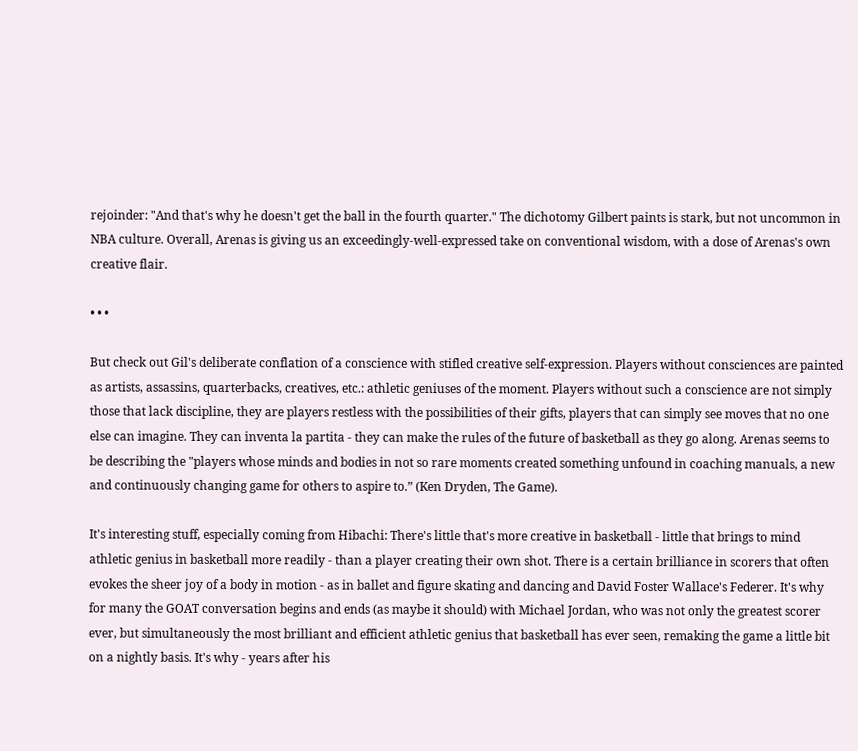rejoinder: "And that's why he doesn't get the ball in the fourth quarter." The dichotomy Gilbert paints is stark, but not uncommon in NBA culture. Overall, Arenas is giving us an exceedingly-well-expressed take on conventional wisdom, with a dose of Arenas's own creative flair.

• • •

But check out Gil's deliberate conflation of a conscience with stifled creative self-expression. Players without consciences are painted as artists, assassins, quarterbacks, creatives, etc.: athletic geniuses of the moment. Players without such a conscience are not simply those that lack discipline, they are players restless with the possibilities of their gifts, players that can simply see moves that no one else can imagine. They can inventa la partita - they can make the rules of the future of basketball as they go along. Arenas seems to be describing the "players whose minds and bodies in not so rare moments created something unfound in coaching manuals, a new and continuously changing game for others to aspire to.” (Ken Dryden, The Game).

It's interesting stuff, especially coming from Hibachi: There's little that's more creative in basketball - little that brings to mind athletic genius in basketball more readily - than a player creating their own shot. There is a certain brilliance in scorers that often evokes the sheer joy of a body in motion - as in ballet and figure skating and dancing and David Foster Wallace's Federer. It's why for many the GOAT conversation begins and ends (as maybe it should) with Michael Jordan, who was not only the greatest scorer ever, but simultaneously the most brilliant and efficient athletic genius that basketball has ever seen, remaking the game a little bit on a nightly basis. It's why - years after his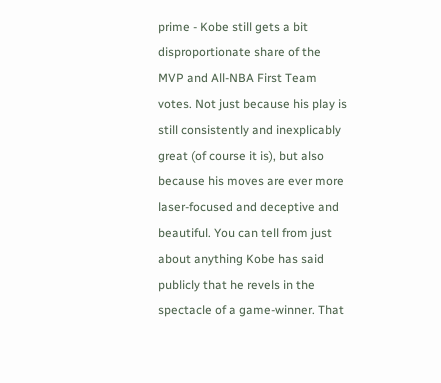prime - Kobe still gets a bit disproportionate share of the MVP and All-NBA First Team votes. Not just because his play is still consistently and inexplicably great (of course it is), but also because his moves are ever more laser-focused and deceptive and beautiful. You can tell from just about anything Kobe has said publicly that he revels in the spectacle of a game-winner. That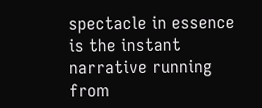spectacle in essence is the instant narrative running from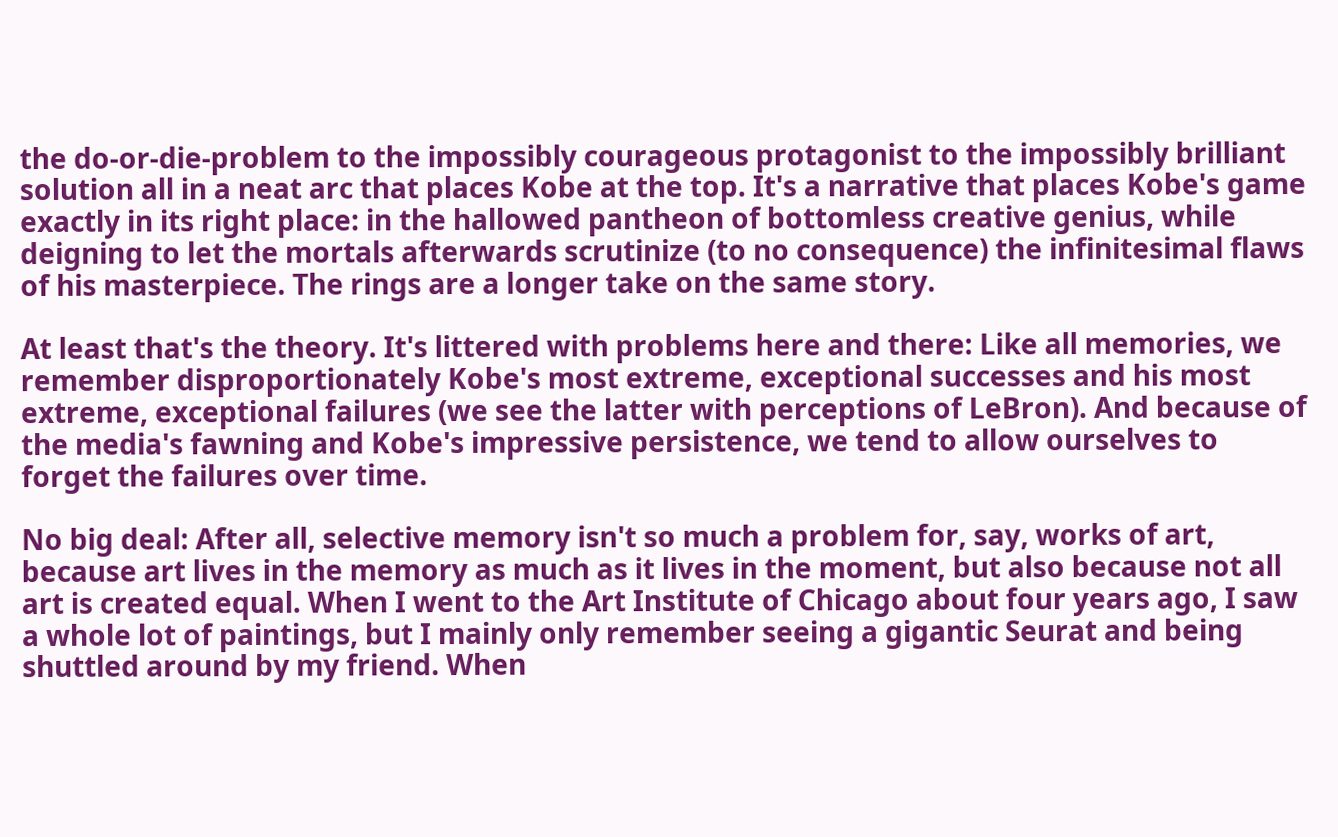the do-or-die-problem to the impossibly courageous protagonist to the impossibly brilliant solution all in a neat arc that places Kobe at the top. It's a narrative that places Kobe's game exactly in its right place: in the hallowed pantheon of bottomless creative genius, while deigning to let the mortals afterwards scrutinize (to no consequence) the infinitesimal flaws of his masterpiece. The rings are a longer take on the same story.

At least that's the theory. It's littered with problems here and there: Like all memories, we remember disproportionately Kobe's most extreme, exceptional successes and his most extreme, exceptional failures (we see the latter with perceptions of LeBron). And because of the media's fawning and Kobe's impressive persistence, we tend to allow ourselves to forget the failures over time.

No big deal: After all, selective memory isn't so much a problem for, say, works of art, because art lives in the memory as much as it lives in the moment, but also because not all art is created equal. When I went to the Art Institute of Chicago about four years ago, I saw a whole lot of paintings, but I mainly only remember seeing a gigantic Seurat and being shuttled around by my friend. When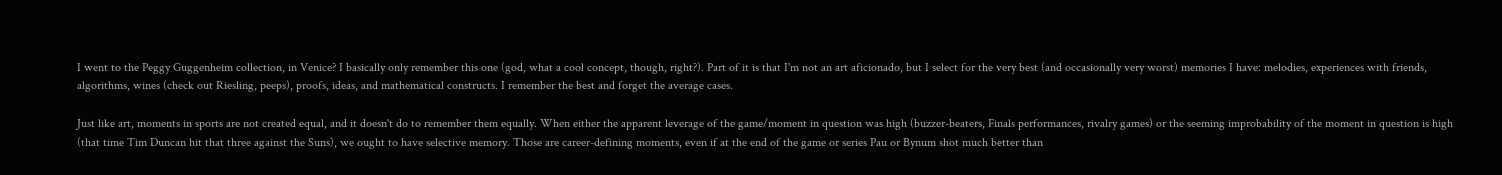I went to the Peggy Guggenheim collection, in Venice? I basically only remember this one (god, what a cool concept, though, right?). Part of it is that I'm not an art aficionado, but I select for the very best (and occasionally very worst) memories I have: melodies, experiences with friends, algorithms, wines (check out Riesling, peeps), proofs, ideas, and mathematical constructs. I remember the best and forget the average cases.

Just like art, moments in sports are not created equal, and it doesn't do to remember them equally. When either the apparent leverage of the game/moment in question was high (buzzer-beaters, Finals performances, rivalry games) or the seeming improbability of the moment in question is high (that time Tim Duncan hit that three against the Suns), we ought to have selective memory. Those are career-defining moments, even if at the end of the game or series Pau or Bynum shot much better than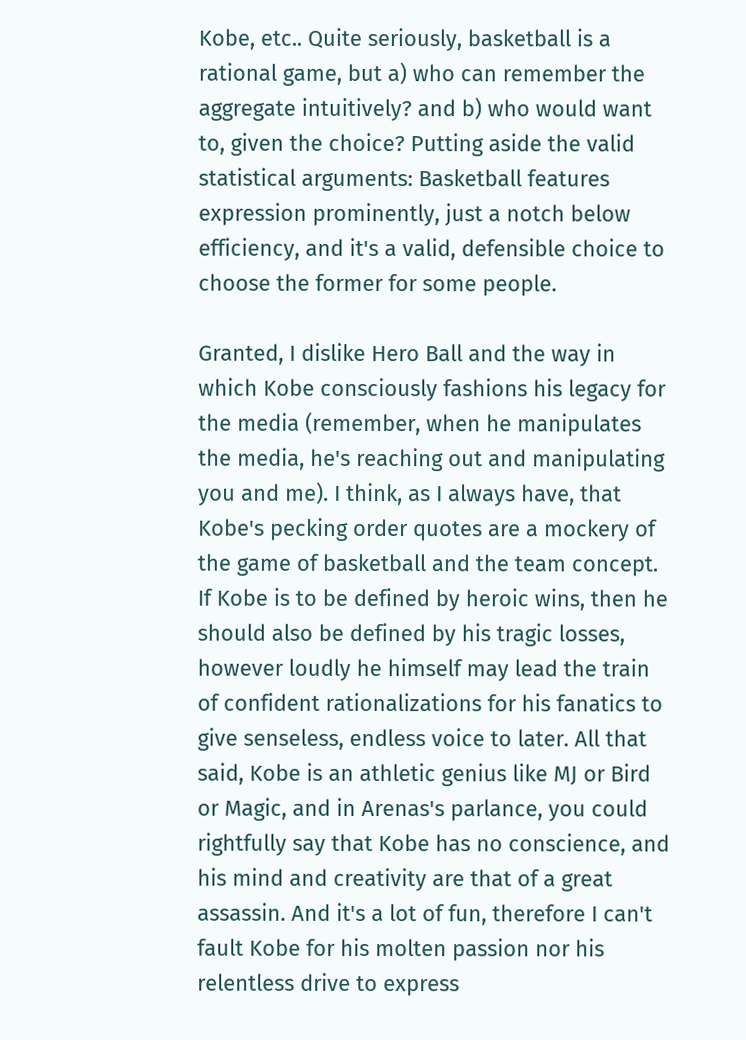Kobe, etc.. Quite seriously, basketball is a rational game, but a) who can remember the aggregate intuitively? and b) who would want to, given the choice? Putting aside the valid statistical arguments: Basketball features expression prominently, just a notch below efficiency, and it's a valid, defensible choice to choose the former for some people.

Granted, I dislike Hero Ball and the way in which Kobe consciously fashions his legacy for the media (remember, when he manipulates the media, he's reaching out and manipulating you and me). I think, as I always have, that Kobe's pecking order quotes are a mockery of the game of basketball and the team concept. If Kobe is to be defined by heroic wins, then he should also be defined by his tragic losses, however loudly he himself may lead the train of confident rationalizations for his fanatics to give senseless, endless voice to later. All that said, Kobe is an athletic genius like MJ or Bird or Magic, and in Arenas's parlance, you could rightfully say that Kobe has no conscience, and his mind and creativity are that of a great assassin. And it's a lot of fun, therefore I can't fault Kobe for his molten passion nor his relentless drive to express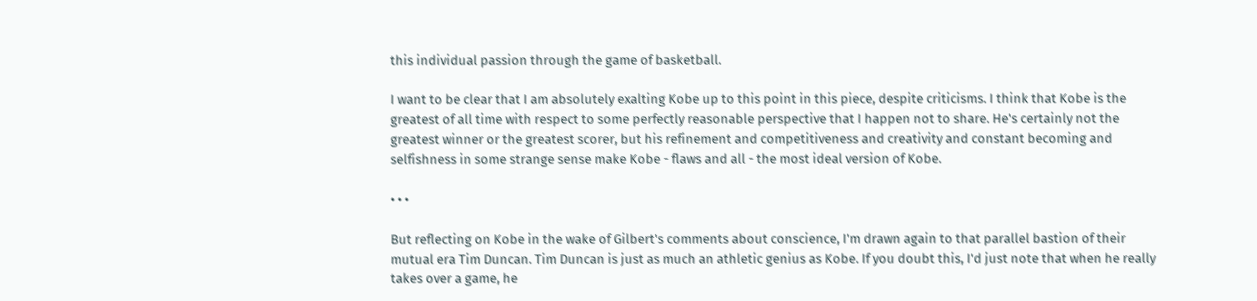this individual passion through the game of basketball.

I want to be clear that I am absolutely exalting Kobe up to this point in this piece, despite criticisms. I think that Kobe is the greatest of all time with respect to some perfectly reasonable perspective that I happen not to share. He's certainly not the greatest winner or the greatest scorer, but his refinement and competitiveness and creativity and constant becoming and selfishness in some strange sense make Kobe - flaws and all - the most ideal version of Kobe.

• • •

But reflecting on Kobe in the wake of Gilbert's comments about conscience, I'm drawn again to that parallel bastion of their mutual era Tim Duncan. Tim Duncan is just as much an athletic genius as Kobe. If you doubt this, I'd just note that when he really takes over a game, he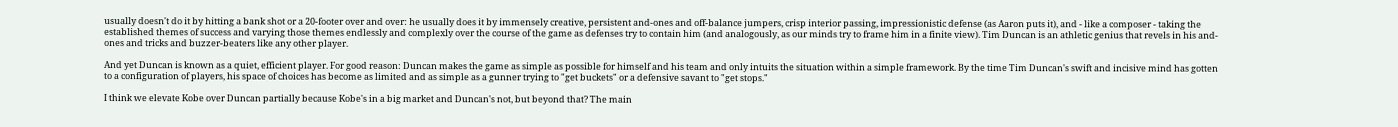usually doesn't do it by hitting a bank shot or a 20-footer over and over: he usually does it by immensely creative, persistent and-ones and off-balance jumpers, crisp interior passing, impressionistic defense (as Aaron puts it), and - like a composer - taking the established themes of success and varying those themes endlessly and complexly over the course of the game as defenses try to contain him (and analogously, as our minds try to frame him in a finite view). Tim Duncan is an athletic genius that revels in his and-ones and tricks and buzzer-beaters like any other player.

And yet Duncan is known as a quiet, efficient player. For good reason: Duncan makes the game as simple as possible for himself and his team and only intuits the situation within a simple framework. By the time Tim Duncan's swift and incisive mind has gotten to a configuration of players, his space of choices has become as limited and as simple as a gunner trying to "get buckets" or a defensive savant to "get stops."

I think we elevate Kobe over Duncan partially because Kobe's in a big market and Duncan's not, but beyond that? The main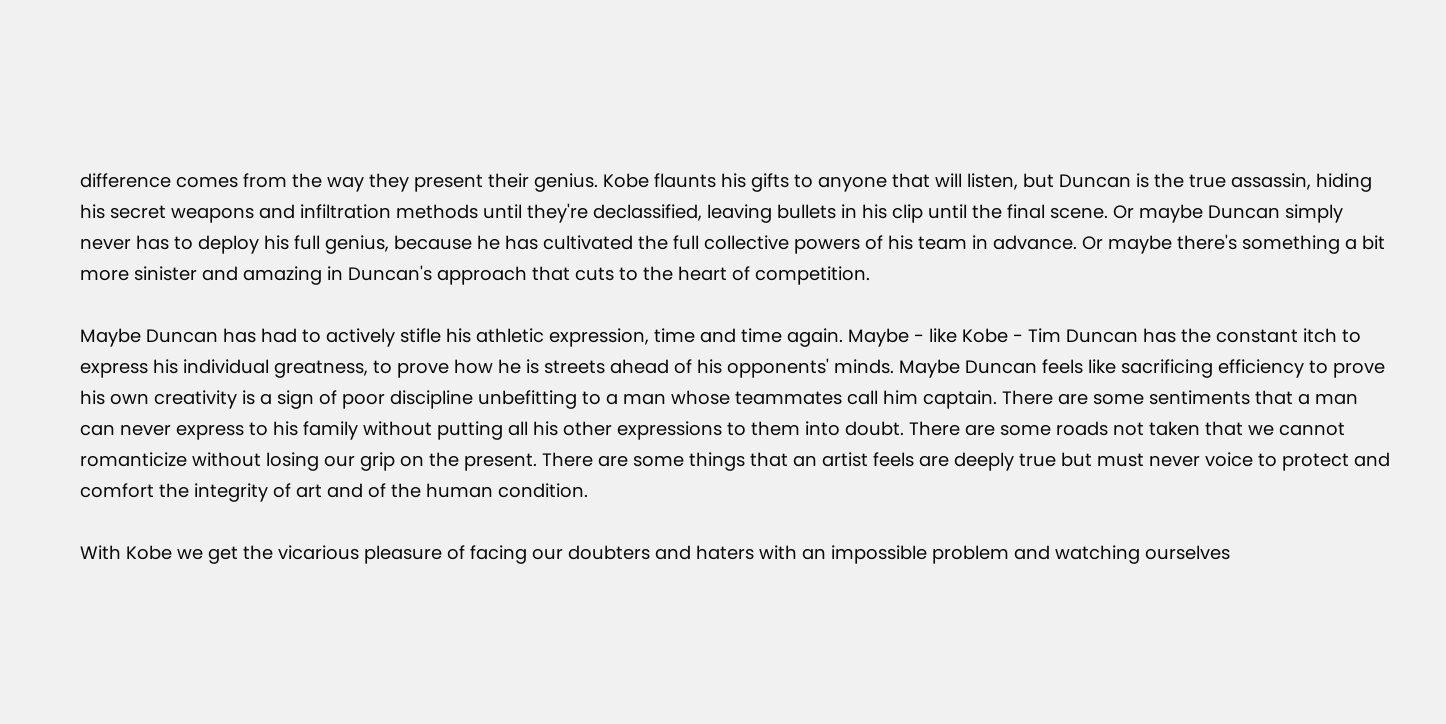difference comes from the way they present their genius. Kobe flaunts his gifts to anyone that will listen, but Duncan is the true assassin, hiding his secret weapons and infiltration methods until they're declassified, leaving bullets in his clip until the final scene. Or maybe Duncan simply never has to deploy his full genius, because he has cultivated the full collective powers of his team in advance. Or maybe there's something a bit more sinister and amazing in Duncan's approach that cuts to the heart of competition.

Maybe Duncan has had to actively stifle his athletic expression, time and time again. Maybe - like Kobe - Tim Duncan has the constant itch to express his individual greatness, to prove how he is streets ahead of his opponents' minds. Maybe Duncan feels like sacrificing efficiency to prove his own creativity is a sign of poor discipline unbefitting to a man whose teammates call him captain. There are some sentiments that a man can never express to his family without putting all his other expressions to them into doubt. There are some roads not taken that we cannot romanticize without losing our grip on the present. There are some things that an artist feels are deeply true but must never voice to protect and comfort the integrity of art and of the human condition.

With Kobe we get the vicarious pleasure of facing our doubters and haters with an impossible problem and watching ourselves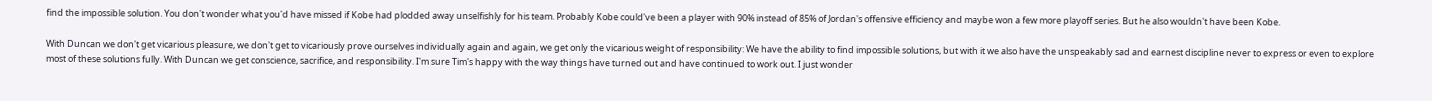find the impossible solution. You don't wonder what you'd have missed if Kobe had plodded away unselfishly for his team. Probably Kobe could've been a player with 90% instead of 85% of Jordan's offensive efficiency and maybe won a few more playoff series. But he also wouldn't have been Kobe.

With Duncan we don't get vicarious pleasure, we don't get to vicariously prove ourselves individually again and again, we get only the vicarious weight of responsibility: We have the ability to find impossible solutions, but with it we also have the unspeakably sad and earnest discipline never to express or even to explore most of these solutions fully. With Duncan we get conscience, sacrifice, and responsibility. I'm sure Tim's happy with the way things have turned out and have continued to work out. I just wonder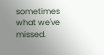sometimes what we've missed.